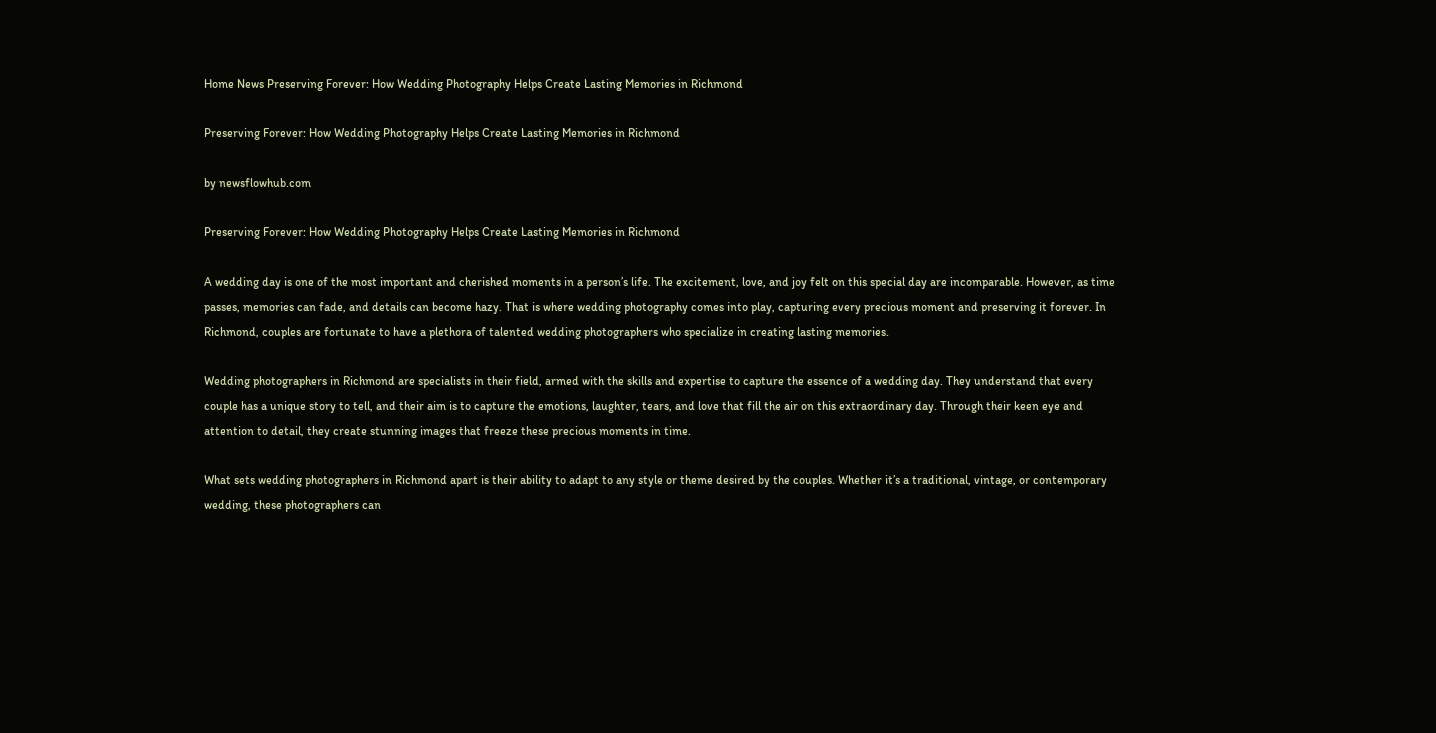Home News Preserving Forever: How Wedding Photography Helps Create Lasting Memories in Richmond

Preserving Forever: How Wedding Photography Helps Create Lasting Memories in Richmond

by newsflowhub.com

Preserving Forever: How Wedding Photography Helps Create Lasting Memories in Richmond

A wedding day is one of the most important and cherished moments in a person’s life. The excitement, love, and joy felt on this special day are incomparable. However, as time passes, memories can fade, and details can become hazy. That is where wedding photography comes into play, capturing every precious moment and preserving it forever. In Richmond, couples are fortunate to have a plethora of talented wedding photographers who specialize in creating lasting memories.

Wedding photographers in Richmond are specialists in their field, armed with the skills and expertise to capture the essence of a wedding day. They understand that every couple has a unique story to tell, and their aim is to capture the emotions, laughter, tears, and love that fill the air on this extraordinary day. Through their keen eye and attention to detail, they create stunning images that freeze these precious moments in time.

What sets wedding photographers in Richmond apart is their ability to adapt to any style or theme desired by the couples. Whether it’s a traditional, vintage, or contemporary wedding, these photographers can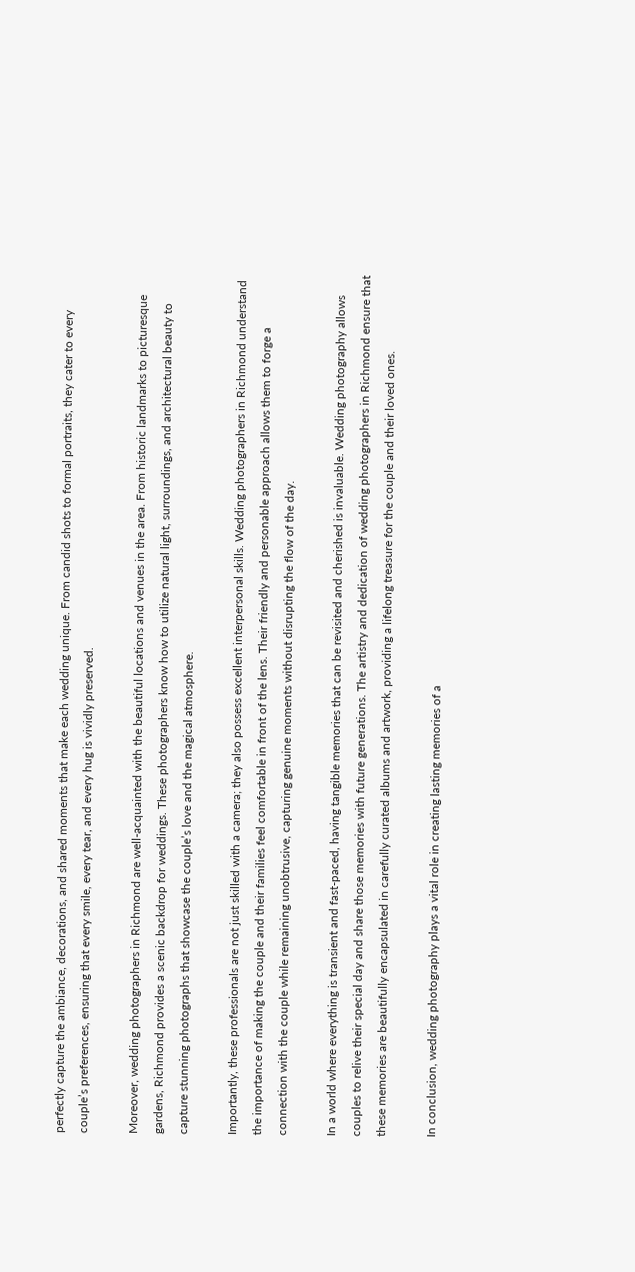perfectly capture the ambiance, decorations, and shared moments that make each wedding unique. From candid shots to formal portraits, they cater to every couple’s preferences, ensuring that every smile, every tear, and every hug is vividly preserved.

Moreover, wedding photographers in Richmond are well-acquainted with the beautiful locations and venues in the area. From historic landmarks to picturesque gardens, Richmond provides a scenic backdrop for weddings. These photographers know how to utilize natural light, surroundings, and architectural beauty to capture stunning photographs that showcase the couple’s love and the magical atmosphere.

Importantly, these professionals are not just skilled with a camera; they also possess excellent interpersonal skills. Wedding photographers in Richmond understand the importance of making the couple and their families feel comfortable in front of the lens. Their friendly and personable approach allows them to forge a connection with the couple while remaining unobtrusive, capturing genuine moments without disrupting the flow of the day.

In a world where everything is transient and fast-paced, having tangible memories that can be revisited and cherished is invaluable. Wedding photography allows couples to relive their special day and share those memories with future generations. The artistry and dedication of wedding photographers in Richmond ensure that these memories are beautifully encapsulated in carefully curated albums and artwork, providing a lifelong treasure for the couple and their loved ones.

In conclusion, wedding photography plays a vital role in creating lasting memories of a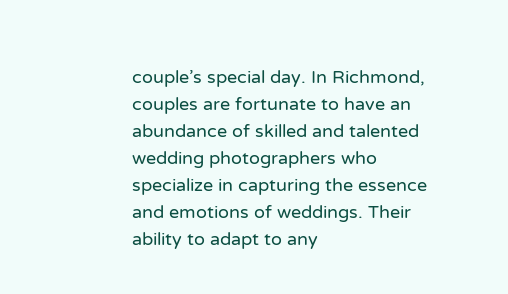couple’s special day. In Richmond, couples are fortunate to have an abundance of skilled and talented wedding photographers who specialize in capturing the essence and emotions of weddings. Their ability to adapt to any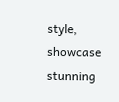style, showcase stunning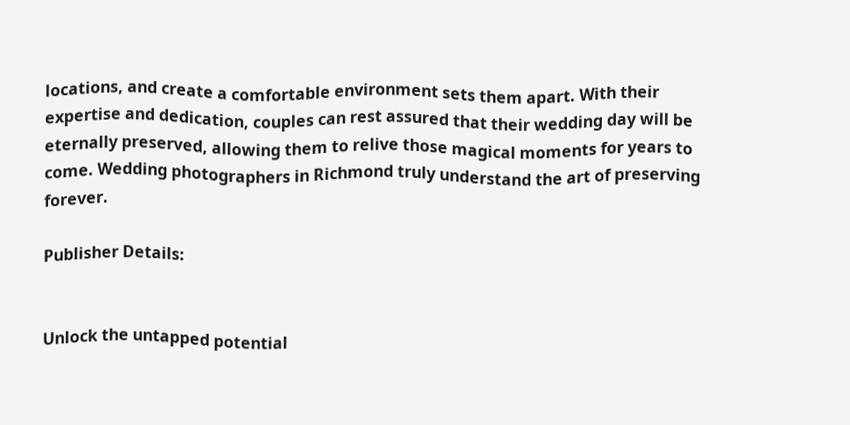locations, and create a comfortable environment sets them apart. With their expertise and dedication, couples can rest assured that their wedding day will be eternally preserved, allowing them to relive those magical moments for years to come. Wedding photographers in Richmond truly understand the art of preserving forever.

Publisher Details:


Unlock the untapped potential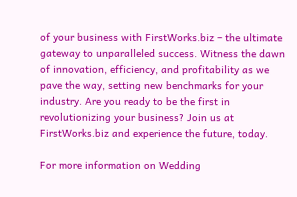of your business with FirstWorks.biz – the ultimate gateway to unparalleled success. Witness the dawn of innovation, efficiency, and profitability as we pave the way, setting new benchmarks for your industry. Are you ready to be the first in revolutionizing your business? Join us at FirstWorks.biz and experience the future, today.

For more information on Wedding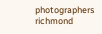photographers richmond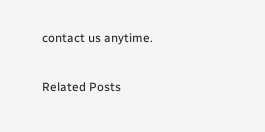contact us anytime.

Related Posts